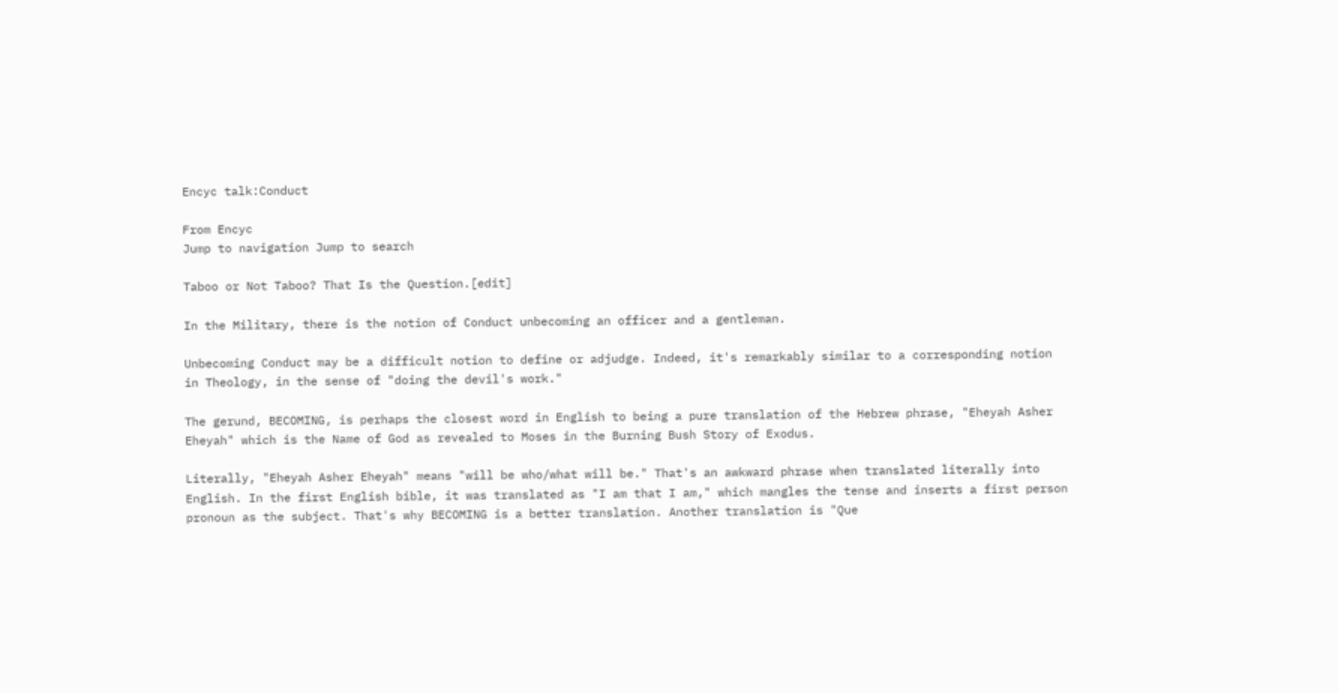Encyc talk:Conduct

From Encyc
Jump to navigation Jump to search

Taboo or Not Taboo? That Is the Question.[edit]

In the Military, there is the notion of Conduct unbecoming an officer and a gentleman.

Unbecoming Conduct may be a difficult notion to define or adjudge. Indeed, it's remarkably similar to a corresponding notion in Theology, in the sense of "doing the devil's work."

The gerund, BECOMING, is perhaps the closest word in English to being a pure translation of the Hebrew phrase, "Eheyah Asher Eheyah" which is the Name of God as revealed to Moses in the Burning Bush Story of Exodus.

Literally, "Eheyah Asher Eheyah" means "will be who/what will be." That's an awkward phrase when translated literally into English. In the first English bible, it was translated as "I am that I am," which mangles the tense and inserts a first person pronoun as the subject. That's why BECOMING is a better translation. Another translation is "Que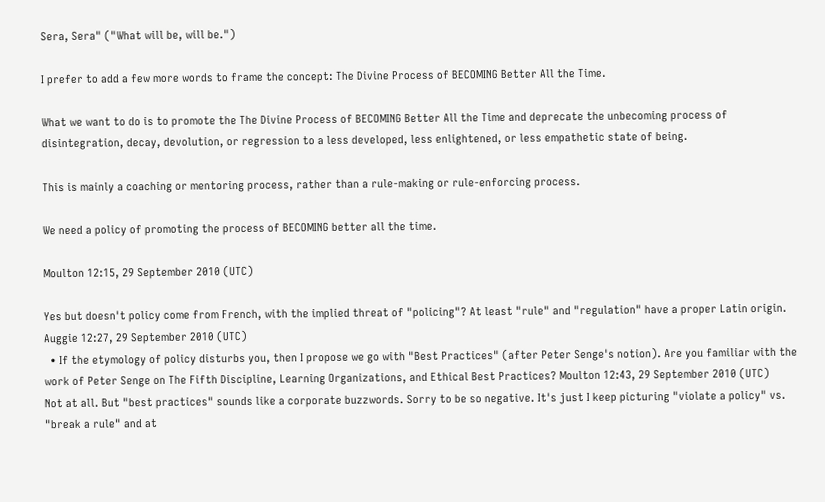Sera, Sera" ("What will be, will be.")

I prefer to add a few more words to frame the concept: The Divine Process of BECOMING Better All the Time.

What we want to do is to promote the The Divine Process of BECOMING Better All the Time and deprecate the unbecoming process of disintegration, decay, devolution, or regression to a less developed, less enlightened, or less empathetic state of being.

This is mainly a coaching or mentoring process, rather than a rule-making or rule-enforcing process.

We need a policy of promoting the process of BECOMING better all the time.

Moulton 12:15, 29 September 2010 (UTC)

Yes but doesn't policy come from French, with the implied threat of "policing"? At least "rule" and "regulation" have a proper Latin origin. Auggie 12:27, 29 September 2010 (UTC)
  • If the etymology of policy disturbs you, then I propose we go with "Best Practices" (after Peter Senge's notion). Are you familiar with the work of Peter Senge on The Fifth Discipline, Learning Organizations, and Ethical Best Practices? Moulton 12:43, 29 September 2010 (UTC)
Not at all. But "best practices" sounds like a corporate buzzwords. Sorry to be so negative. It's just I keep picturing "violate a policy" vs. "break a rule" and at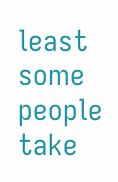least some people take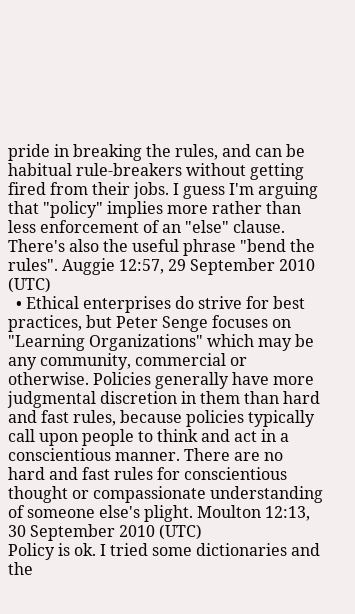pride in breaking the rules, and can be habitual rule-breakers without getting fired from their jobs. I guess I'm arguing that "policy" implies more rather than less enforcement of an "else" clause. There's also the useful phrase "bend the rules". Auggie 12:57, 29 September 2010 (UTC)
  • Ethical enterprises do strive for best practices, but Peter Senge focuses on "Learning Organizations" which may be any community, commercial or otherwise. Policies generally have more judgmental discretion in them than hard and fast rules, because policies typically call upon people to think and act in a conscientious manner. There are no hard and fast rules for conscientious thought or compassionate understanding of someone else's plight. Moulton 12:13, 30 September 2010 (UTC)
Policy is ok. I tried some dictionaries and the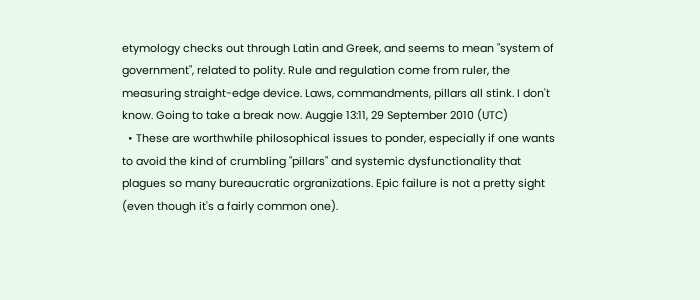etymology checks out through Latin and Greek, and seems to mean "system of government", related to polity. Rule and regulation come from ruler, the measuring straight-edge device. Laws, commandments, pillars all stink. I don't know. Going to take a break now. Auggie 13:11, 29 September 2010 (UTC)
  • These are worthwhile philosophical issues to ponder, especially if one wants to avoid the kind of crumbling "pillars" and systemic dysfunctionality that plagues so many bureaucratic orgranizations. Epic failure is not a pretty sight (even though it's a fairly common one).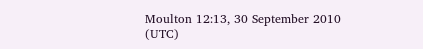Moulton 12:13, 30 September 2010 (UTC)